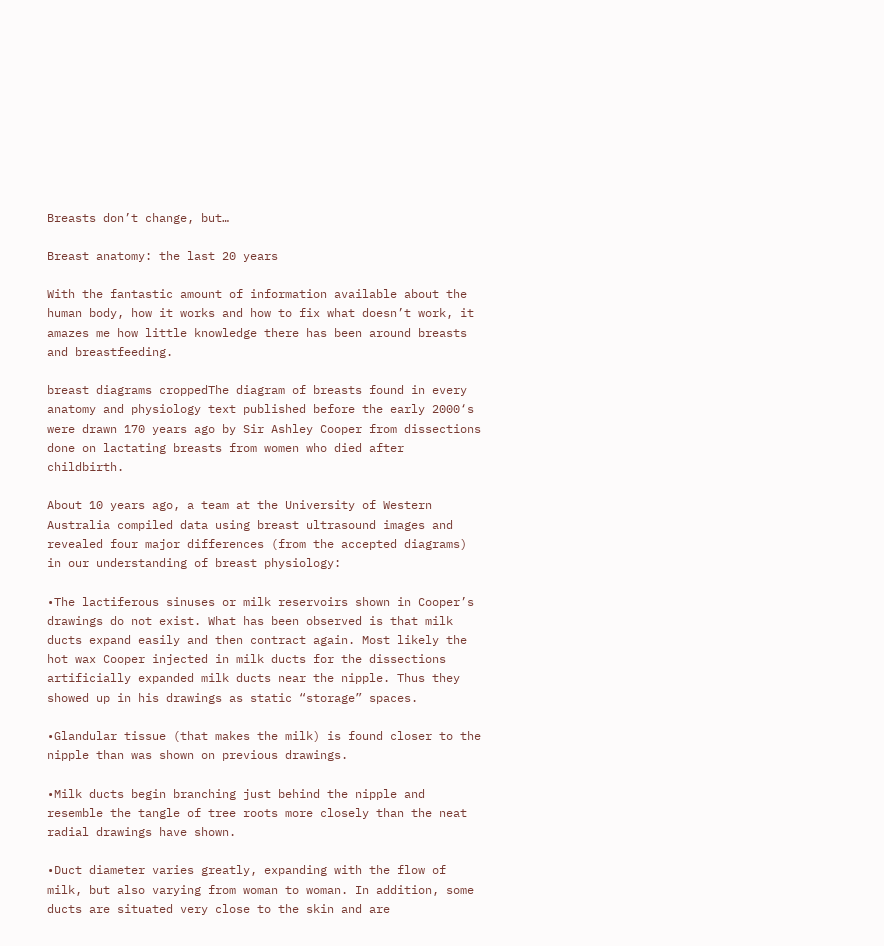Breasts don’t change, but…

Breast anatomy: the last 20 years

With the fantastic amount of information available about the human body, how it works and how to fix what doesn’t work, it amazes me how little knowledge there has been around breasts and breastfeeding.

breast diagrams croppedThe diagram of breasts found in every anatomy and physiology text published before the early 2000‘s were drawn 170 years ago by Sir Ashley Cooper from dissections done on lactating breasts from women who died after childbirth.

About 10 years ago, a team at the University of Western Australia compiled data using breast ultrasound images and revealed four major differences (from the accepted diagrams) in our understanding of breast physiology:

•The lactiferous sinuses or milk reservoirs shown in Cooper’s drawings do not exist. What has been observed is that milk ducts expand easily and then contract again. Most likely the hot wax Cooper injected in milk ducts for the dissections artificially expanded milk ducts near the nipple. Thus they showed up in his drawings as static “storage” spaces.

•Glandular tissue (that makes the milk) is found closer to the nipple than was shown on previous drawings.

•Milk ducts begin branching just behind the nipple and resemble the tangle of tree roots more closely than the neat radial drawings have shown.

•Duct diameter varies greatly, expanding with the flow of milk, but also varying from woman to woman. In addition, some ducts are situated very close to the skin and are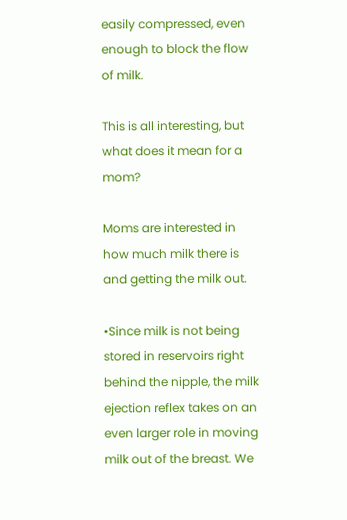easily compressed, even enough to block the flow of milk.

This is all interesting, but what does it mean for a mom?

Moms are interested in how much milk there is and getting the milk out.

•Since milk is not being stored in reservoirs right behind the nipple, the milk ejection reflex takes on an even larger role in moving milk out of the breast. We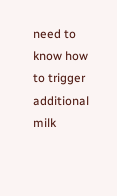need to know how to trigger additional milk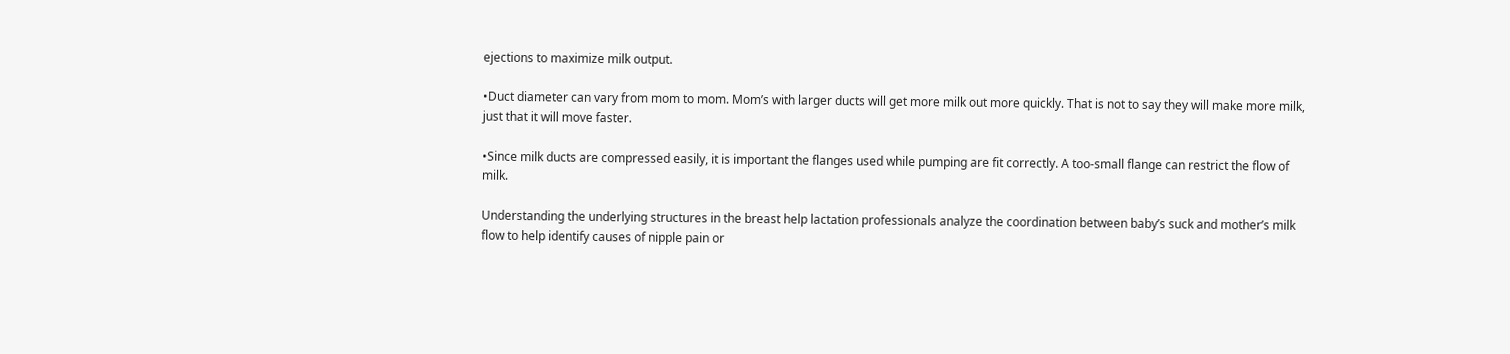ejections to maximize milk output.

•Duct diameter can vary from mom to mom. Mom’s with larger ducts will get more milk out more quickly. That is not to say they will make more milk, just that it will move faster.

•Since milk ducts are compressed easily, it is important the flanges used while pumping are fit correctly. A too-small flange can restrict the flow of milk.

Understanding the underlying structures in the breast help lactation professionals analyze the coordination between baby’s suck and mother’s milk flow to help identify causes of nipple pain or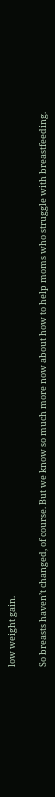low weight gain.

So breasts haven’t changed, of course. But we know so much more now about how to help moms who struggle with breastfeeding.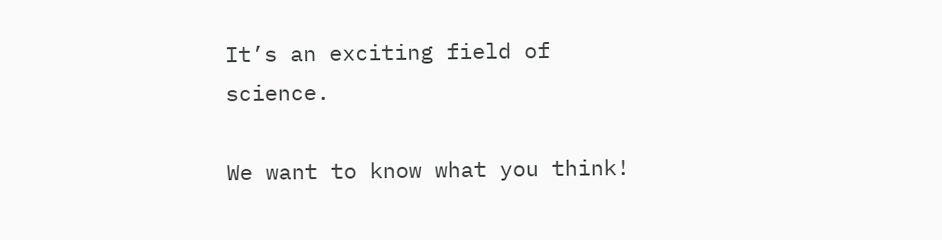It’s an exciting field of science.

We want to know what you think!